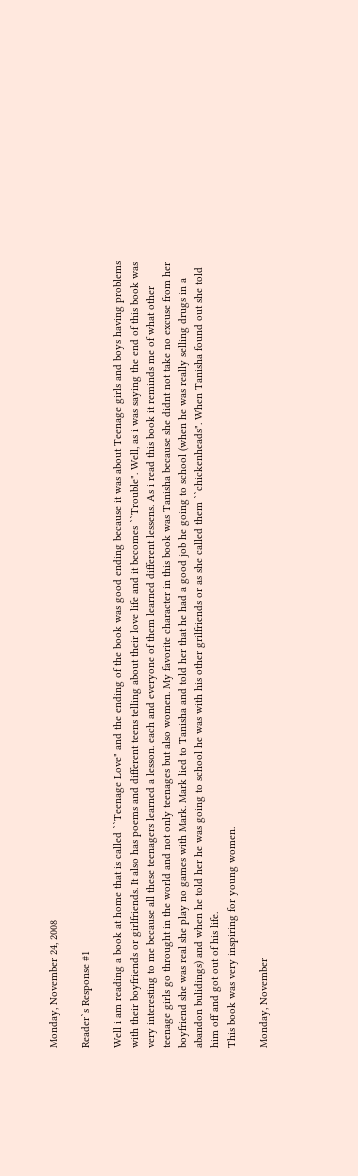Monday, November 24, 2008

Reader`s Response #1

Well i am reading a book at home that is called ``Teenage Love" and the ending of the book was good ending because it was about Teenage girls and boys having problems with their boyfriends or girlfriends. It also has poems and different teens telling about their love life and it becomes ``Trouble". Well, as i was saying the end of this book was very interesting to me because all these teenagers learned a lesson. each and everyone of them learned different lessens. As i read this book it reminds me of what other teenage girls go throught in the world and not only teenages but also women. My favorite character in this book was Tanisha because she didnt not take no excuse from her boyfriend she was real she play no games with Mark. Mark lied to Tanisha and told her that he had a good job he going to school (when he was really selling drugs in a abandon bulidings) and when he told her he was going to school he was with his other grilfriends or as she called them ``chickenheads". When Tanisha found out she told him off and got out of his life.
This book was very inspiring for young women.

Monday, November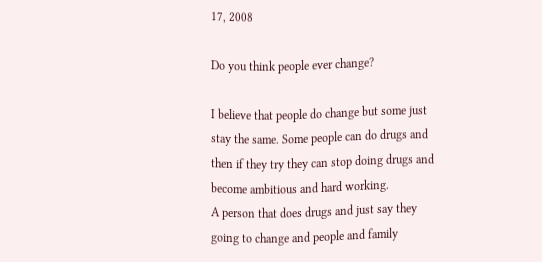17, 2008

Do you think people ever change?

I believe that people do change but some just stay the same. Some people can do drugs and then if they try they can stop doing drugs and become ambitious and hard working.
A person that does drugs and just say they going to change and people and family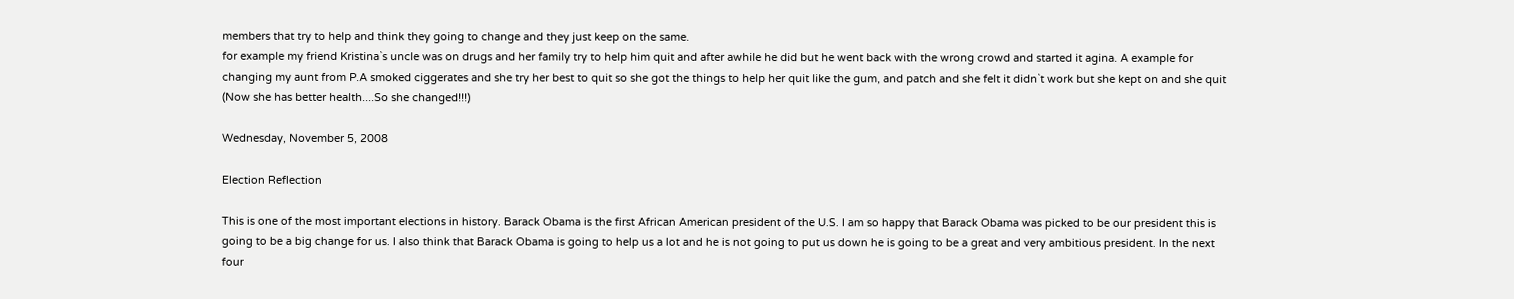members that try to help and think they going to change and they just keep on the same.
for example my friend Kristina`s uncle was on drugs and her family try to help him quit and after awhile he did but he went back with the wrong crowd and started it agina. A example for changing my aunt from P.A smoked ciggerates and she try her best to quit so she got the things to help her quit like the gum, and patch and she felt it didn`t work but she kept on and she quit (Now she has better health....So she changed!!!)

Wednesday, November 5, 2008

Election Reflection

This is one of the most important elections in history. Barack Obama is the first African American president of the U.S. I am so happy that Barack Obama was picked to be our president this is going to be a big change for us. I also think that Barack Obama is going to help us a lot and he is not going to put us down he is going to be a great and very ambitious president. In the next four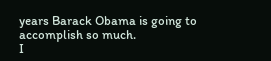years Barack Obama is going to accomplish so much.
I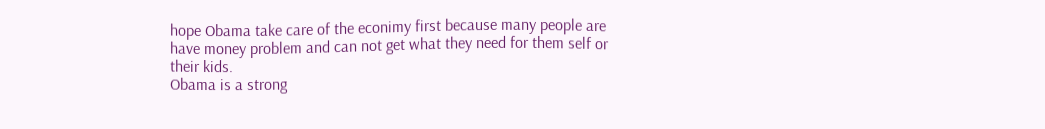hope Obama take care of the econimy first because many people are have money problem and can not get what they need for them self or their kids.
Obama is a strong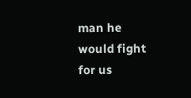man he would fight for us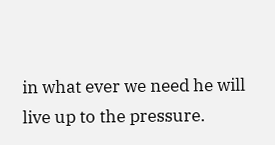in what ever we need he will live up to the pressure.